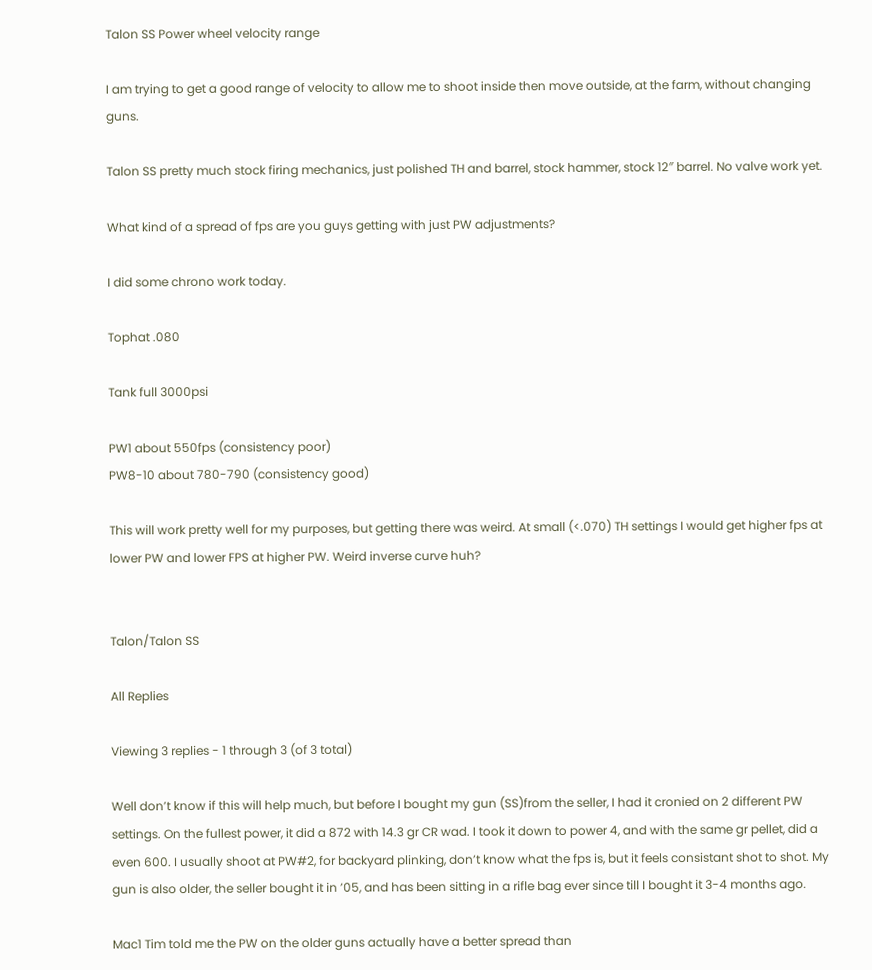Talon SS Power wheel velocity range

I am trying to get a good range of velocity to allow me to shoot inside then move outside, at the farm, without changing guns.

Talon SS pretty much stock firing mechanics, just polished TH and barrel, stock hammer, stock 12″ barrel. No valve work yet.

What kind of a spread of fps are you guys getting with just PW adjustments?

I did some chrono work today.

Tophat .080

Tank full 3000psi

PW1 about 550fps (consistency poor)
PW8-10 about 780-790 (consistency good)

This will work pretty well for my purposes, but getting there was weird. At small (<.070) TH settings I would get higher fps at lower PW and lower FPS at higher PW. Weird inverse curve huh?


Talon/Talon SS

All Replies

Viewing 3 replies - 1 through 3 (of 3 total)

Well don’t know if this will help much, but before I bought my gun (SS)from the seller, I had it cronied on 2 different PW settings. On the fullest power, it did a 872 with 14.3 gr CR wad. I took it down to power 4, and with the same gr pellet, did a even 600. I usually shoot at PW#2, for backyard plinking, don’t know what the fps is, but it feels consistant shot to shot. My gun is also older, the seller bought it in ’05, and has been sitting in a rifle bag ever since till I bought it 3-4 months ago.

Mac1 Tim told me the PW on the older guns actually have a better spread than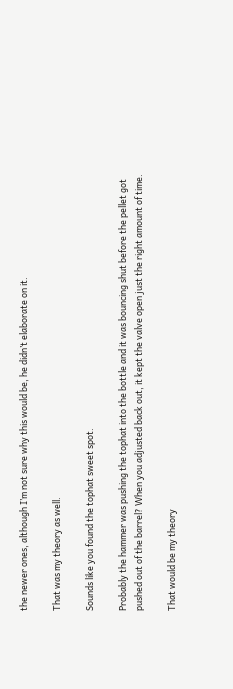the newer ones, although I’m not sure why this would be, he didn’t elaborate on it.

That was my theory as well.

Sounds like you found the tophat sweet spot.

Probably the hammer was pushing the tophat into the bottle and it was bouncing shut before the pellet got pushed out of the barrel? When you adjusted back out, it kept the valve open just the right amount of time.

That would be my theory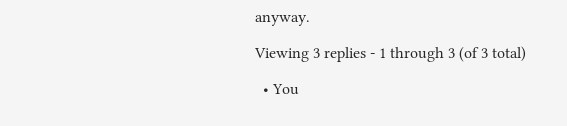anyway.

Viewing 3 replies - 1 through 3 (of 3 total)

  • You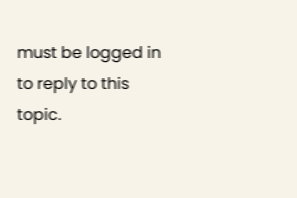must be logged in to reply to this topic.